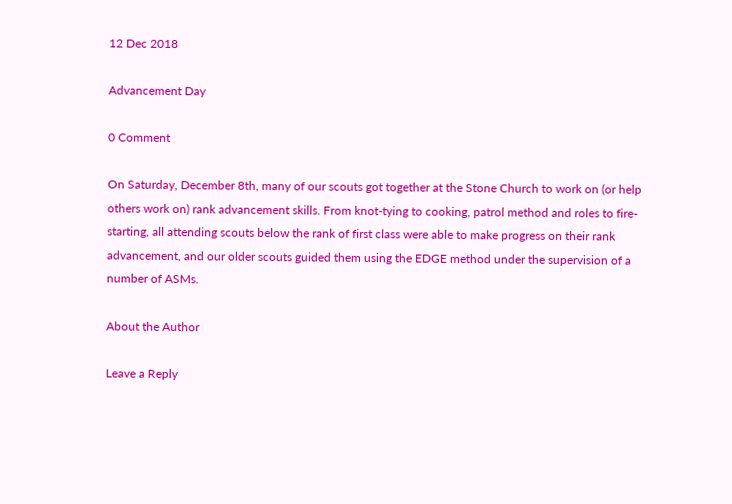12 Dec 2018

Advancement Day

0 Comment

On Saturday, December 8th, many of our scouts got together at the Stone Church to work on (or help others work on) rank advancement skills. From knot-tying to cooking, patrol method and roles to fire-starting, all attending scouts below the rank of first class were able to make progress on their rank advancement, and our older scouts guided them using the EDGE method under the supervision of a number of ASMs.

About the Author

Leave a Reply